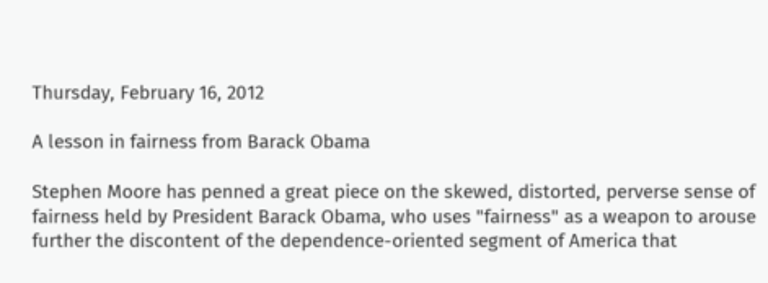Thursday, February 16, 2012

A lesson in fairness from Barack Obama

Stephen Moore has penned a great piece on the skewed, distorted, perverse sense of fairness held by President Barack Obama, who uses "fairness" as a weapon to arouse further the discontent of the dependence-oriented segment of America that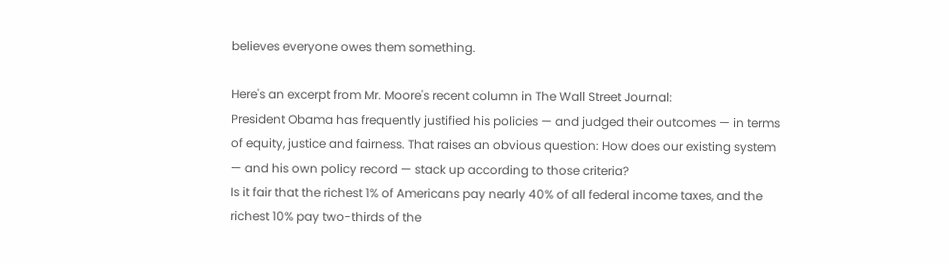believes everyone owes them something.

Here's an excerpt from Mr. Moore's recent column in The Wall Street Journal:
President Obama has frequently justified his policies — and judged their outcomes — in terms of equity, justice and fairness. That raises an obvious question: How does our existing system — and his own policy record — stack up according to those criteria?
Is it fair that the richest 1% of Americans pay nearly 40% of all federal income taxes, and the richest 10% pay two-thirds of the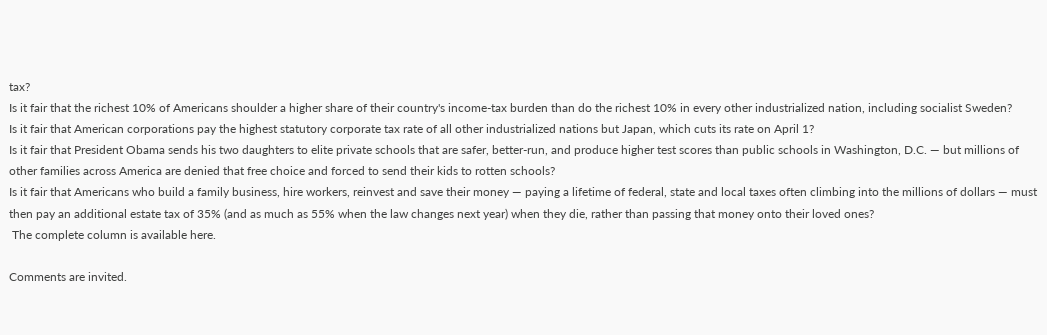tax?
Is it fair that the richest 10% of Americans shoulder a higher share of their country's income-tax burden than do the richest 10% in every other industrialized nation, including socialist Sweden?
Is it fair that American corporations pay the highest statutory corporate tax rate of all other industrialized nations but Japan, which cuts its rate on April 1?
Is it fair that President Obama sends his two daughters to elite private schools that are safer, better-run, and produce higher test scores than public schools in Washington, D.C. — but millions of other families across America are denied that free choice and forced to send their kids to rotten schools?
Is it fair that Americans who build a family business, hire workers, reinvest and save their money — paying a lifetime of federal, state and local taxes often climbing into the millions of dollars — must then pay an additional estate tax of 35% (and as much as 55% when the law changes next year) when they die, rather than passing that money onto their loved ones?
 The complete column is available here.

Comments are invited.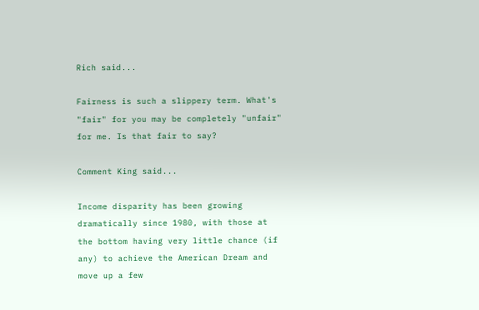Rich said...

Fairness is such a slippery term. What's "fair" for you may be completely "unfair" for me. Is that fair to say?

Comment King said...

Income disparity has been growing dramatically since 1980, with those at the bottom having very little chance (if any) to achieve the American Dream and move up a few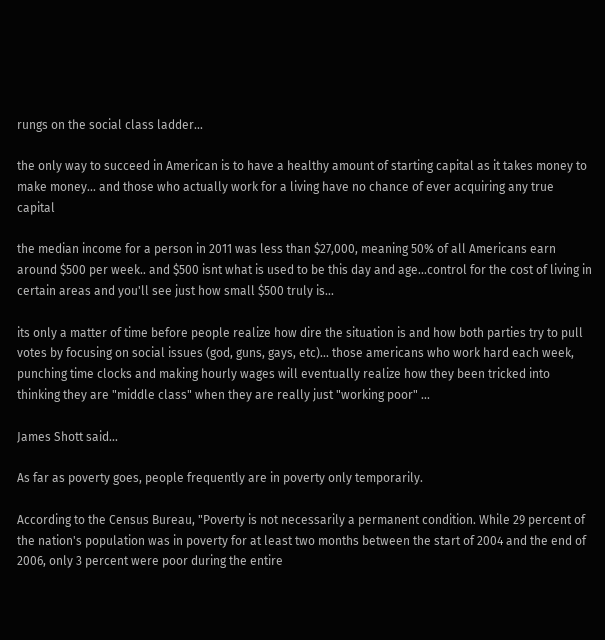rungs on the social class ladder...

the only way to succeed in American is to have a healthy amount of starting capital as it takes money to make money... and those who actually work for a living have no chance of ever acquiring any true capital

the median income for a person in 2011 was less than $27,000, meaning 50% of all Americans earn around $500 per week.. and $500 isnt what is used to be this day and age...control for the cost of living in certain areas and you'll see just how small $500 truly is...

its only a matter of time before people realize how dire the situation is and how both parties try to pull votes by focusing on social issues (god, guns, gays, etc)... those americans who work hard each week, punching time clocks and making hourly wages will eventually realize how they been tricked into thinking they are "middle class" when they are really just "working poor" ...

James Shott said...

As far as poverty goes, people frequently are in poverty only temporarily.

According to the Census Bureau, "Poverty is not necessarily a permanent condition. While 29 percent of the nation's population was in poverty for at least two months between the start of 2004 and the end of 2006, only 3 percent were poor during the entire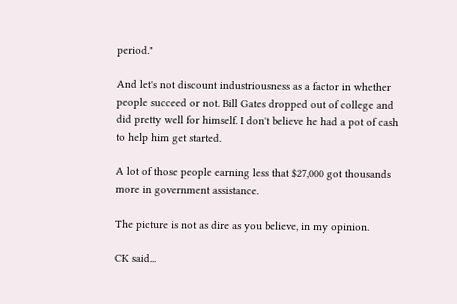period."

And let's not discount industriousness as a factor in whether people succeed or not. Bill Gates dropped out of college and did pretty well for himself. I don't believe he had a pot of cash to help him get started.

A lot of those people earning less that $27,000 got thousands more in government assistance.

The picture is not as dire as you believe, in my opinion.

CK said...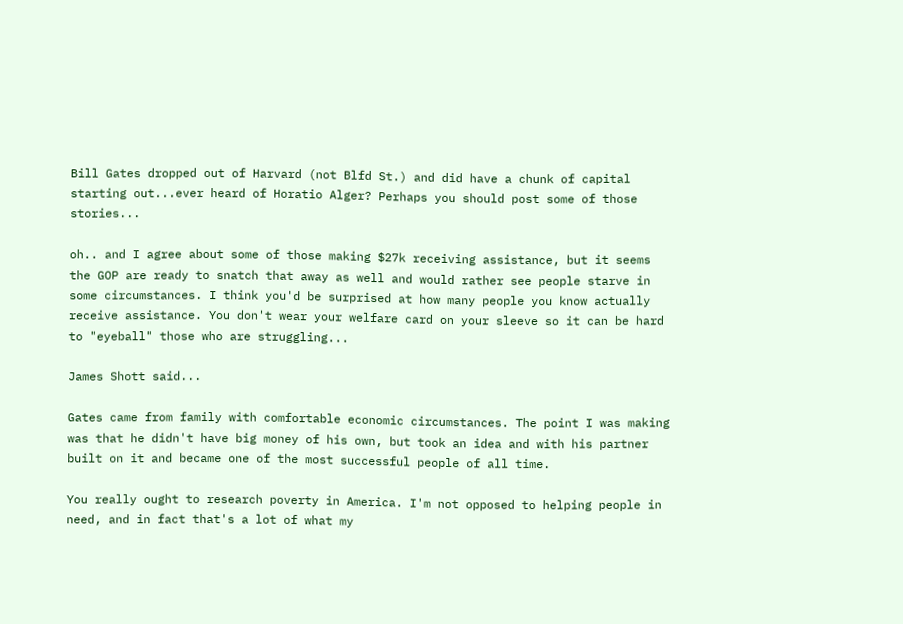Bill Gates dropped out of Harvard (not Blfd St.) and did have a chunk of capital starting out...ever heard of Horatio Alger? Perhaps you should post some of those stories...

oh.. and I agree about some of those making $27k receiving assistance, but it seems the GOP are ready to snatch that away as well and would rather see people starve in some circumstances. I think you'd be surprised at how many people you know actually receive assistance. You don't wear your welfare card on your sleeve so it can be hard to "eyeball" those who are struggling...

James Shott said...

Gates came from family with comfortable economic circumstances. The point I was making was that he didn't have big money of his own, but took an idea and with his partner built on it and became one of the most successful people of all time.

You really ought to research poverty in America. I'm not opposed to helping people in need, and in fact that's a lot of what my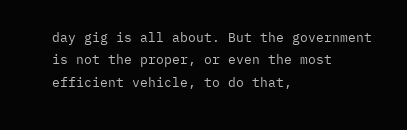day gig is all about. But the government is not the proper, or even the most efficient vehicle, to do that,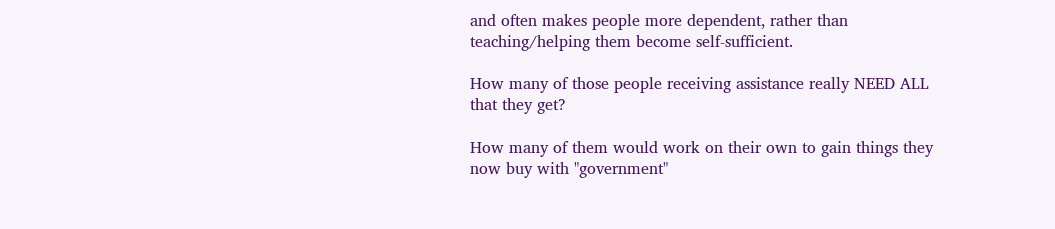and often makes people more dependent, rather than teaching/helping them become self-sufficient.

How many of those people receiving assistance really NEED ALL that they get?

How many of them would work on their own to gain things they now buy with "government"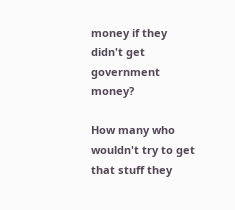money if they didn't get government money?

How many who wouldn't try to get that stuff they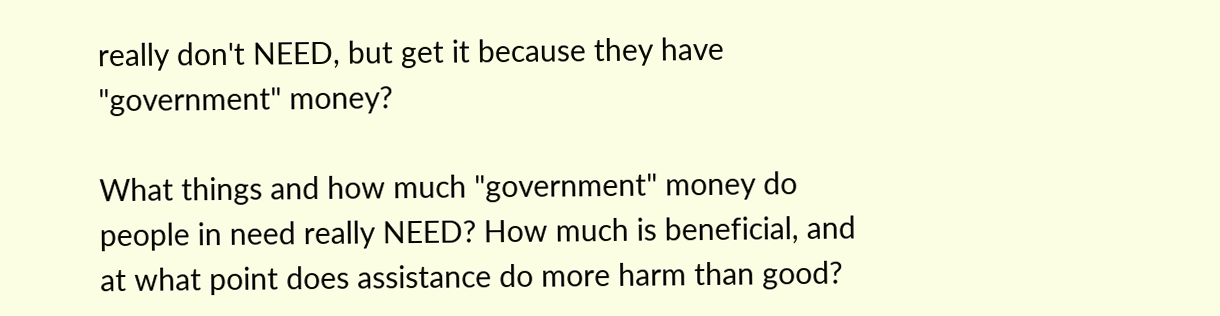really don't NEED, but get it because they have "government" money?

What things and how much "government" money do people in need really NEED? How much is beneficial, and at what point does assistance do more harm than good?